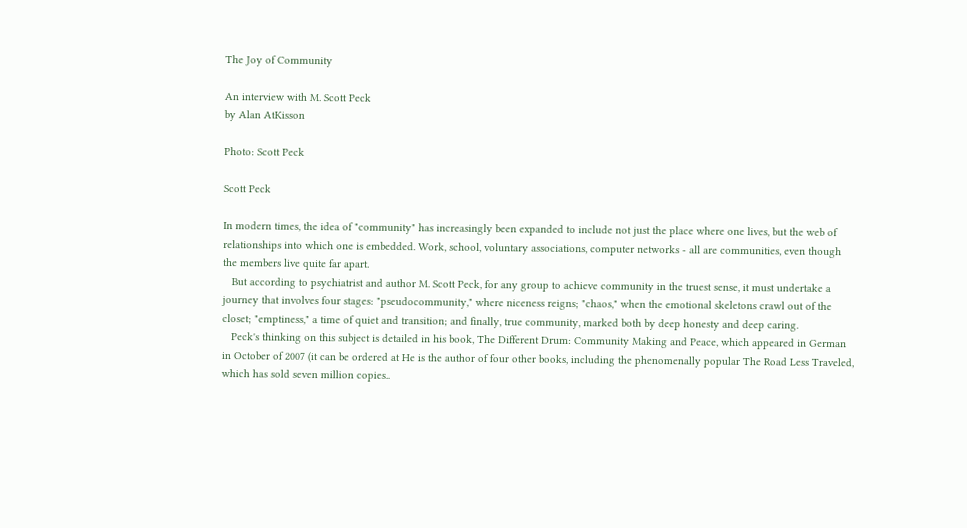The Joy of Community

An interview with M. Scott Peck
by Alan AtKisson

Photo: Scott Peck

Scott Peck

In modern times, the idea of "community" has increasingly been expanded to include not just the place where one lives, but the web of relationships into which one is embedded. Work, school, voluntary associations, computer networks - all are communities, even though the members live quite far apart.
   But according to psychiatrist and author M. Scott Peck, for any group to achieve community in the truest sense, it must undertake a journey that involves four stages: "pseudocommunity," where niceness reigns; "chaos," when the emotional skeletons crawl out of the closet; "emptiness," a time of quiet and transition; and finally, true community, marked both by deep honesty and deep caring.
   Peck's thinking on this subject is detailed in his book, The Different Drum: Community Making and Peace, which appeared in German in October of 2007 (it can be ordered at He is the author of four other books, including the phenomenally popular The Road Less Traveled, which has sold seven million copies..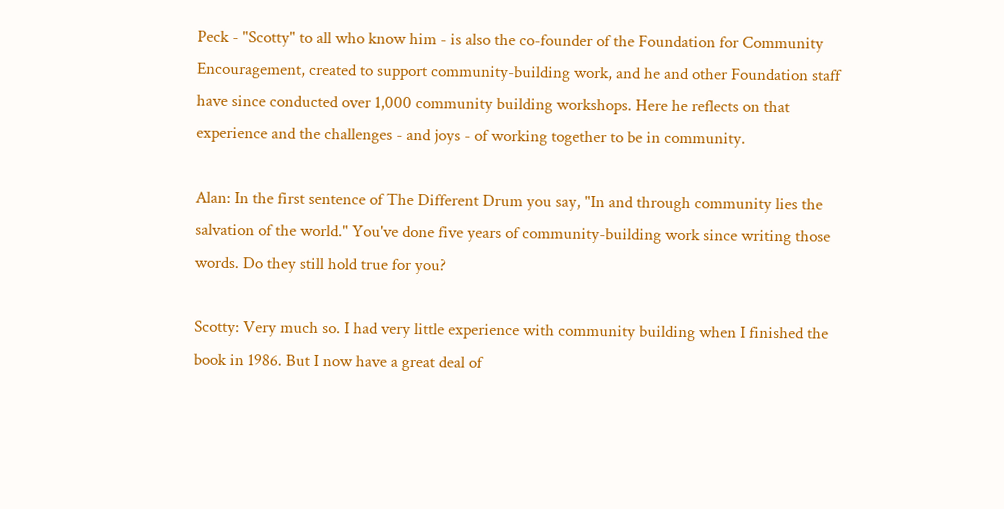Peck - "Scotty" to all who know him - is also the co-founder of the Foundation for Community Encouragement, created to support community-building work, and he and other Foundation staff have since conducted over 1,000 community building workshops. Here he reflects on that experience and the challenges - and joys - of working together to be in community.

Alan: In the first sentence of The Different Drum you say, "In and through community lies the salvation of the world." You've done five years of community-building work since writing those words. Do they still hold true for you?

Scotty: Very much so. I had very little experience with community building when I finished the book in 1986. But I now have a great deal of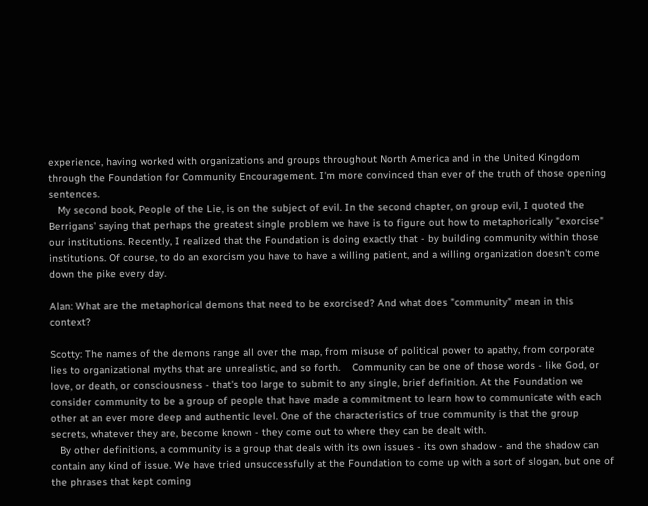experience, having worked with organizations and groups throughout North America and in the United Kingdom through the Foundation for Community Encouragement. I'm more convinced than ever of the truth of those opening sentences.
   My second book, People of the Lie, is on the subject of evil. In the second chapter, on group evil, I quoted the Berrigans' saying that perhaps the greatest single problem we have is to figure out how to metaphorically "exorcise" our institutions. Recently, I realized that the Foundation is doing exactly that - by building community within those institutions. Of course, to do an exorcism you have to have a willing patient, and a willing organization doesn't come down the pike every day.

Alan: What are the metaphorical demons that need to be exorcised? And what does "community" mean in this context?

Scotty: The names of the demons range all over the map, from misuse of political power to apathy, from corporate lies to organizational myths that are unrealistic, and so forth.    Community can be one of those words - like God, or love, or death, or consciousness - that's too large to submit to any single, brief definition. At the Foundation we consider community to be a group of people that have made a commitment to learn how to communicate with each other at an ever more deep and authentic level. One of the characteristics of true community is that the group secrets, whatever they are, become known - they come out to where they can be dealt with.
   By other definitions, a community is a group that deals with its own issues - its own shadow - and the shadow can contain any kind of issue. We have tried unsuccessfully at the Foundation to come up with a sort of slogan, but one of the phrases that kept coming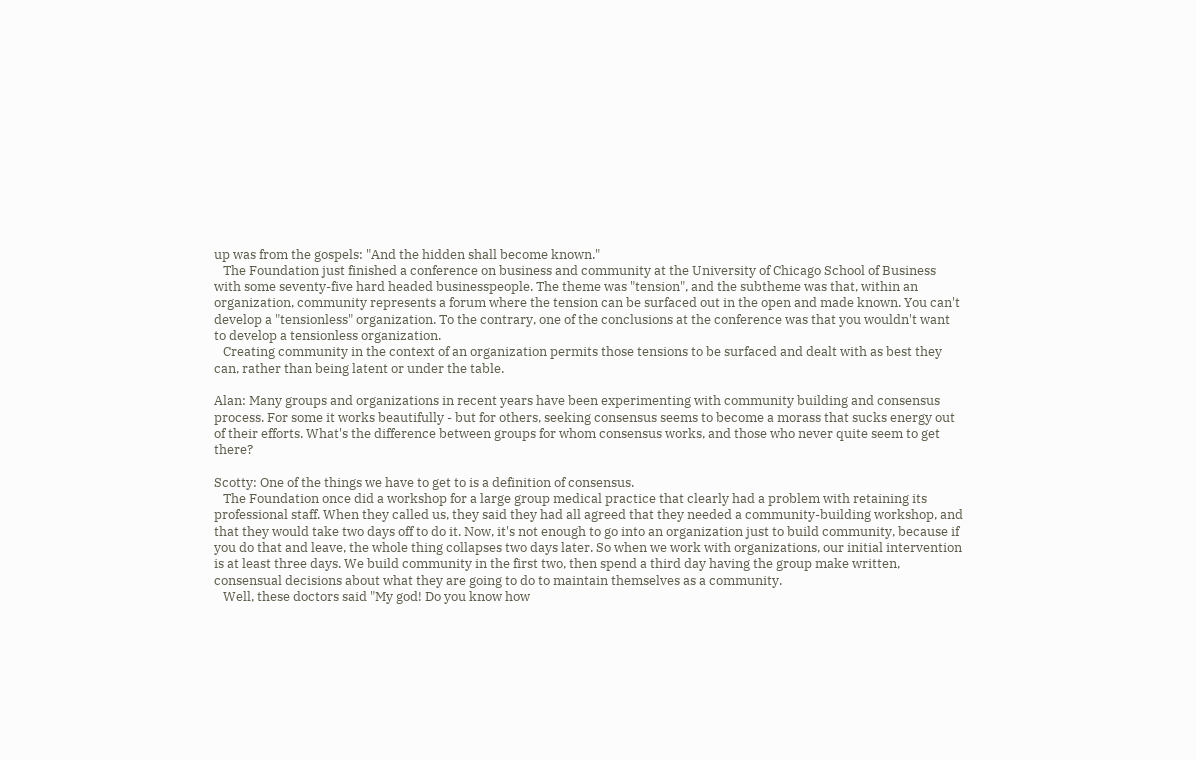up was from the gospels: "And the hidden shall become known."
   The Foundation just finished a conference on business and community at the University of Chicago School of Business with some seventy-five hard headed businesspeople. The theme was "tension", and the subtheme was that, within an organization, community represents a forum where the tension can be surfaced out in the open and made known. You can't develop a "tensionless" organization. To the contrary, one of the conclusions at the conference was that you wouldn't want to develop a tensionless organization.
   Creating community in the context of an organization permits those tensions to be surfaced and dealt with as best they can, rather than being latent or under the table.

Alan: Many groups and organizations in recent years have been experimenting with community building and consensus process. For some it works beautifully - but for others, seeking consensus seems to become a morass that sucks energy out of their efforts. What's the difference between groups for whom consensus works, and those who never quite seem to get there?

Scotty: One of the things we have to get to is a definition of consensus.
   The Foundation once did a workshop for a large group medical practice that clearly had a problem with retaining its professional staff. When they called us, they said they had all agreed that they needed a community-building workshop, and that they would take two days off to do it. Now, it's not enough to go into an organization just to build community, because if you do that and leave, the whole thing collapses two days later. So when we work with organizations, our initial intervention is at least three days. We build community in the first two, then spend a third day having the group make written, consensual decisions about what they are going to do to maintain themselves as a community.
   Well, these doctors said "My god! Do you know how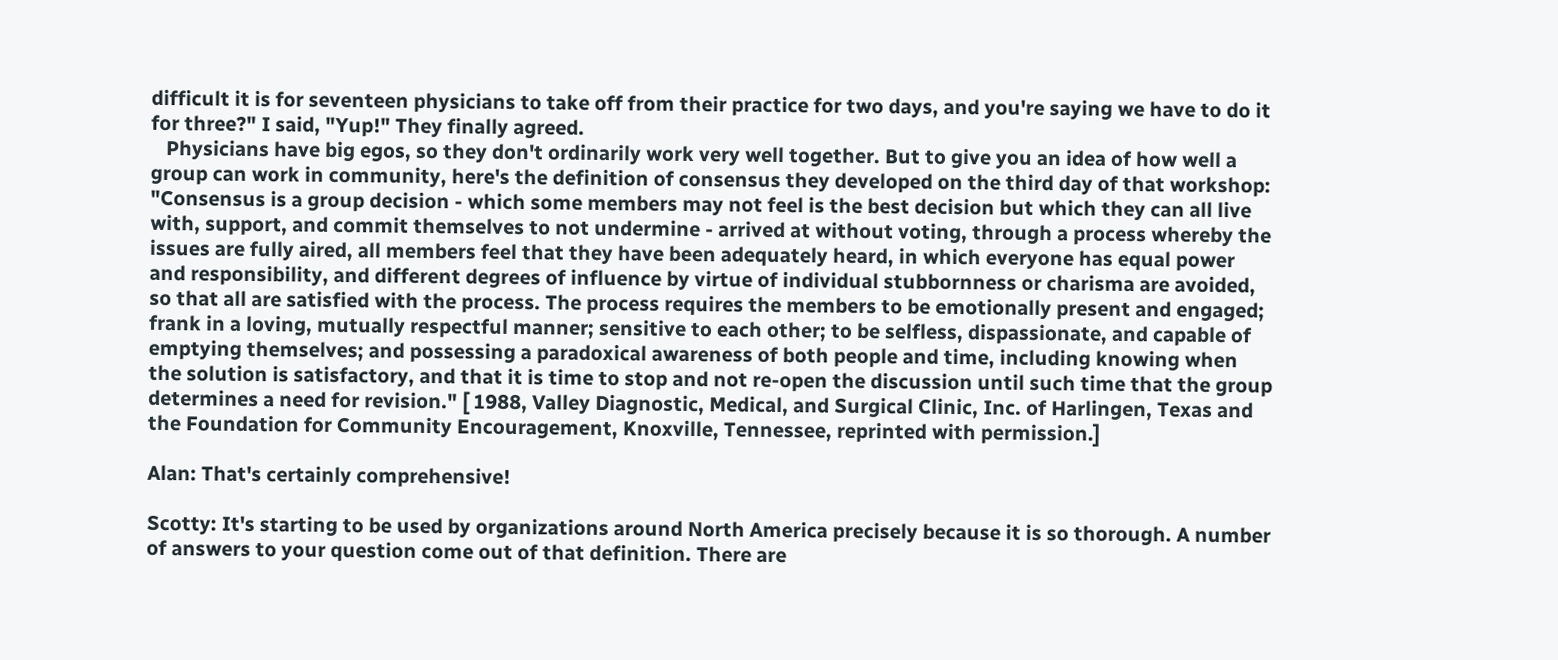difficult it is for seventeen physicians to take off from their practice for two days, and you're saying we have to do it for three?" I said, "Yup!" They finally agreed.
   Physicians have big egos, so they don't ordinarily work very well together. But to give you an idea of how well a group can work in community, here's the definition of consensus they developed on the third day of that workshop: "Consensus is a group decision - which some members may not feel is the best decision but which they can all live with, support, and commit themselves to not undermine - arrived at without voting, through a process whereby the issues are fully aired, all members feel that they have been adequately heard, in which everyone has equal power and responsibility, and different degrees of influence by virtue of individual stubbornness or charisma are avoided, so that all are satisfied with the process. The process requires the members to be emotionally present and engaged; frank in a loving, mutually respectful manner; sensitive to each other; to be selfless, dispassionate, and capable of emptying themselves; and possessing a paradoxical awareness of both people and time, including knowing when the solution is satisfactory, and that it is time to stop and not re-open the discussion until such time that the group determines a need for revision." [ 1988, Valley Diagnostic, Medical, and Surgical Clinic, Inc. of Harlingen, Texas and the Foundation for Community Encouragement, Knoxville, Tennessee, reprinted with permission.]

Alan: That's certainly comprehensive!

Scotty: It's starting to be used by organizations around North America precisely because it is so thorough. A number of answers to your question come out of that definition. There are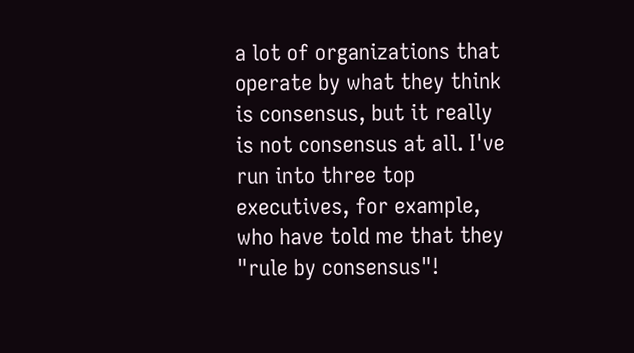a lot of organizations that operate by what they think is consensus, but it really is not consensus at all. I've run into three top executives, for example, who have told me that they "rule by consensus"!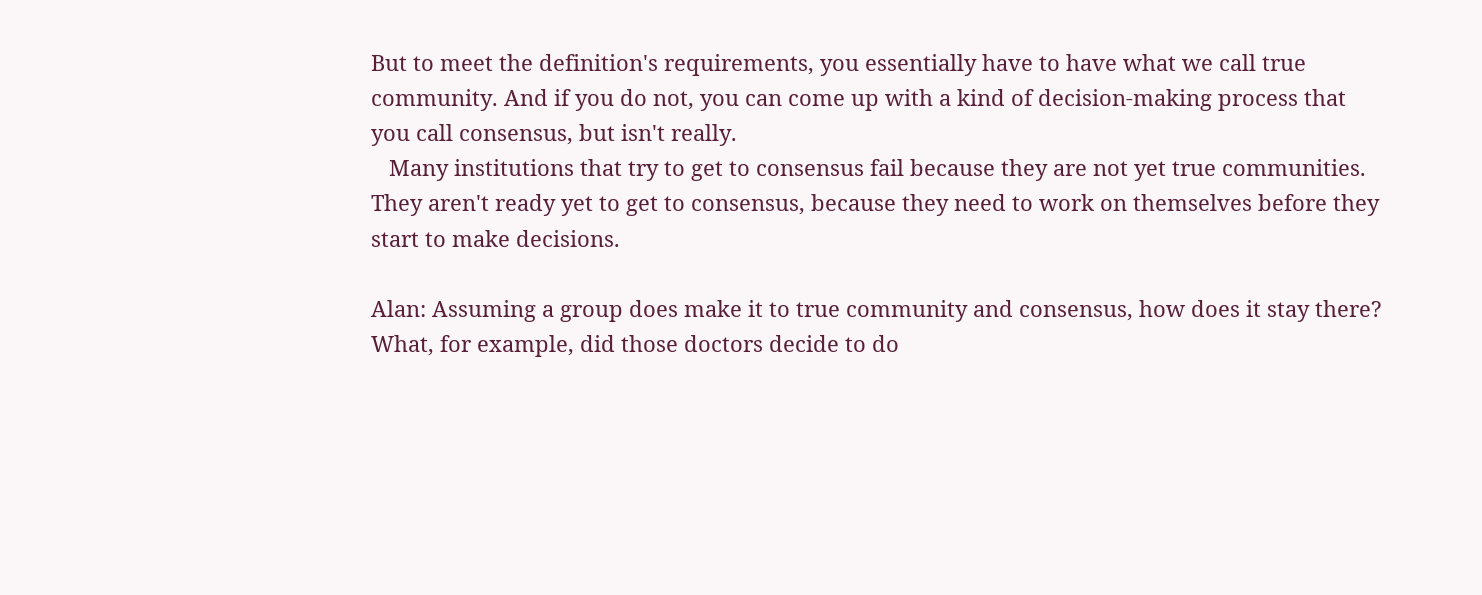But to meet the definition's requirements, you essentially have to have what we call true community. And if you do not, you can come up with a kind of decision-making process that you call consensus, but isn't really.
   Many institutions that try to get to consensus fail because they are not yet true communities. They aren't ready yet to get to consensus, because they need to work on themselves before they start to make decisions.

Alan: Assuming a group does make it to true community and consensus, how does it stay there? What, for example, did those doctors decide to do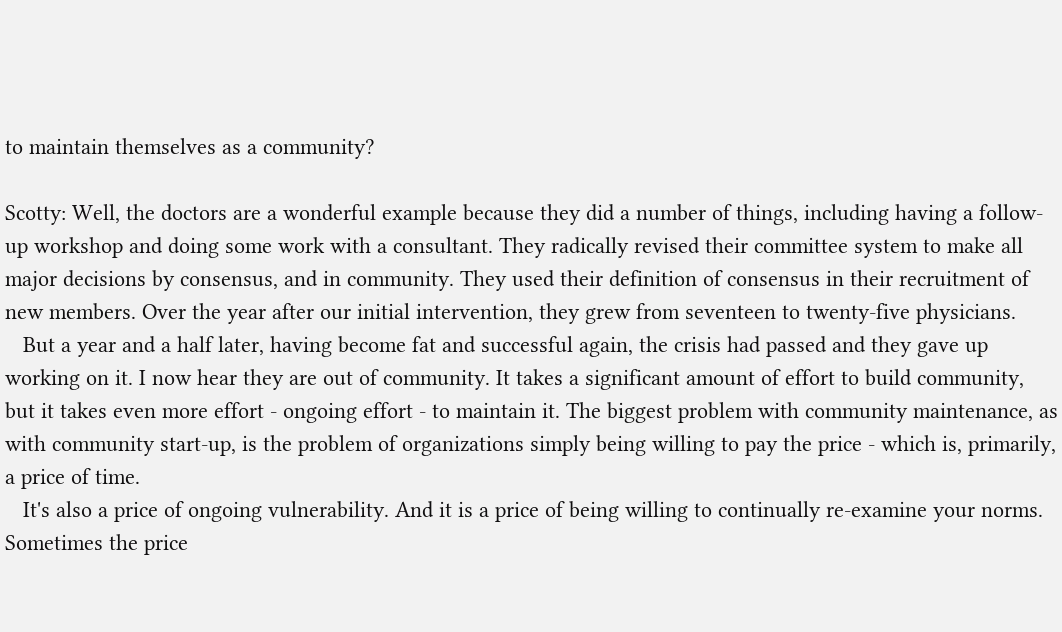to maintain themselves as a community?

Scotty: Well, the doctors are a wonderful example because they did a number of things, including having a follow-up workshop and doing some work with a consultant. They radically revised their committee system to make all major decisions by consensus, and in community. They used their definition of consensus in their recruitment of new members. Over the year after our initial intervention, they grew from seventeen to twenty-five physicians.
   But a year and a half later, having become fat and successful again, the crisis had passed and they gave up working on it. I now hear they are out of community. It takes a significant amount of effort to build community, but it takes even more effort - ongoing effort - to maintain it. The biggest problem with community maintenance, as with community start-up, is the problem of organizations simply being willing to pay the price - which is, primarily, a price of time.
   It's also a price of ongoing vulnerability. And it is a price of being willing to continually re-examine your norms. Sometimes the price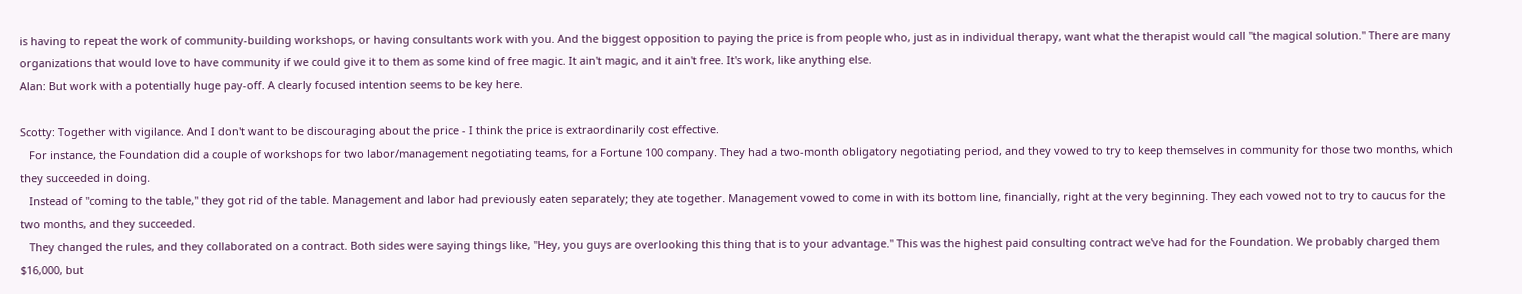is having to repeat the work of community-building workshops, or having consultants work with you. And the biggest opposition to paying the price is from people who, just as in individual therapy, want what the therapist would call "the magical solution." There are many organizations that would love to have community if we could give it to them as some kind of free magic. It ain't magic, and it ain't free. It's work, like anything else.
Alan: But work with a potentially huge pay-off. A clearly focused intention seems to be key here.

Scotty: Together with vigilance. And I don't want to be discouraging about the price - I think the price is extraordinarily cost effective.
   For instance, the Foundation did a couple of workshops for two labor/management negotiating teams, for a Fortune 100 company. They had a two-month obligatory negotiating period, and they vowed to try to keep themselves in community for those two months, which they succeeded in doing.
   Instead of "coming to the table," they got rid of the table. Management and labor had previously eaten separately; they ate together. Management vowed to come in with its bottom line, financially, right at the very beginning. They each vowed not to try to caucus for the two months, and they succeeded.
   They changed the rules, and they collaborated on a contract. Both sides were saying things like, "Hey, you guys are overlooking this thing that is to your advantage." This was the highest paid consulting contract we've had for the Foundation. We probably charged them $16,000, but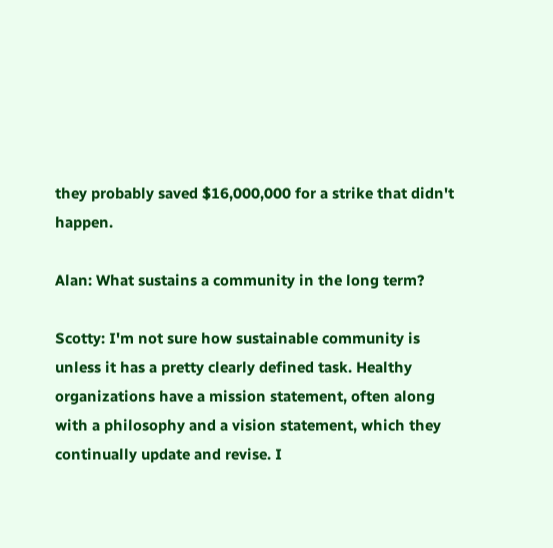they probably saved $16,000,000 for a strike that didn't happen.

Alan: What sustains a community in the long term?

Scotty: I'm not sure how sustainable community is unless it has a pretty clearly defined task. Healthy organizations have a mission statement, often along with a philosophy and a vision statement, which they continually update and revise. I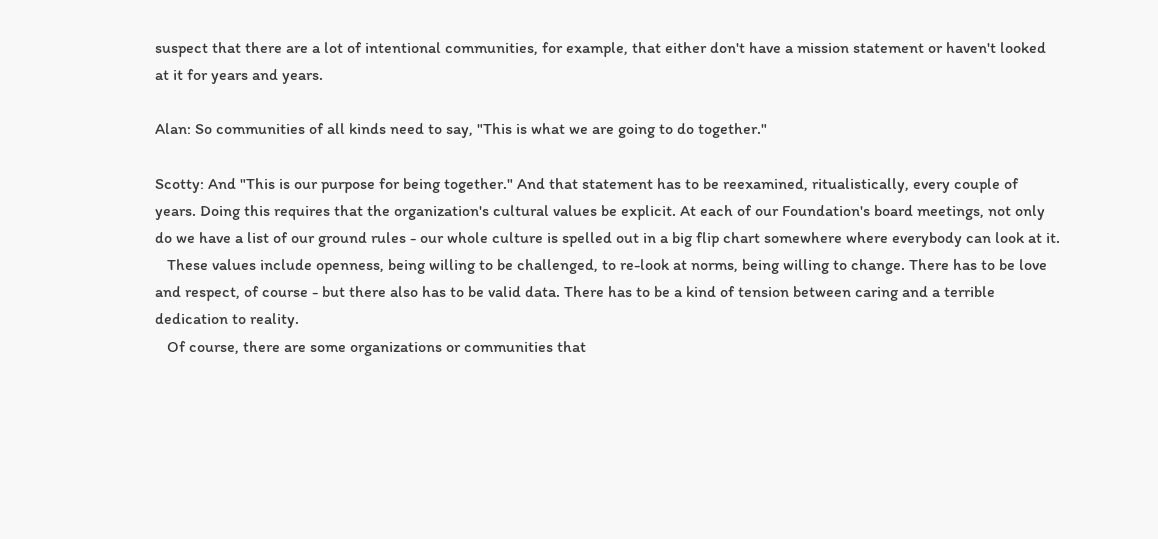suspect that there are a lot of intentional communities, for example, that either don't have a mission statement or haven't looked at it for years and years.

Alan: So communities of all kinds need to say, "This is what we are going to do together."

Scotty: And "This is our purpose for being together." And that statement has to be reexamined, ritualistically, every couple of years. Doing this requires that the organization's cultural values be explicit. At each of our Foundation's board meetings, not only do we have a list of our ground rules - our whole culture is spelled out in a big flip chart somewhere where everybody can look at it.
   These values include openness, being willing to be challenged, to re-look at norms, being willing to change. There has to be love and respect, of course - but there also has to be valid data. There has to be a kind of tension between caring and a terrible dedication to reality.
   Of course, there are some organizations or communities that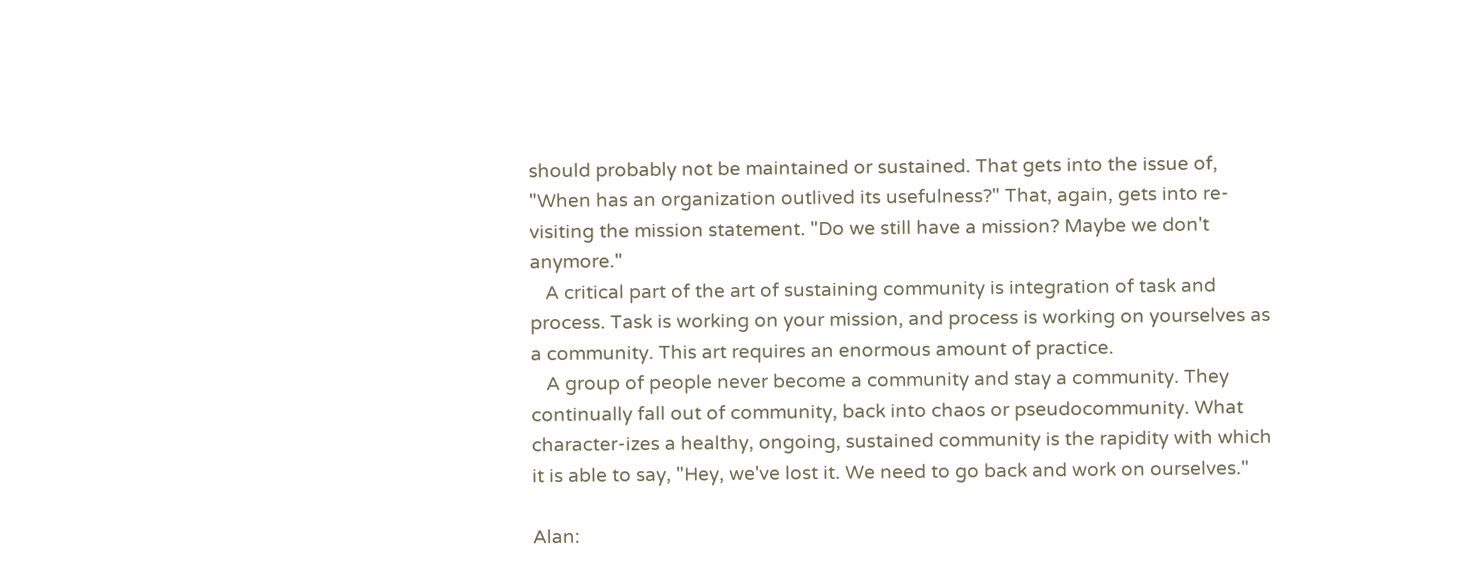should probably not be maintained or sustained. That gets into the issue of, "When has an organization outlived its usefulness?" That, again, gets into re-visiting the mission statement. "Do we still have a mission? Maybe we don't anymore."
   A critical part of the art of sustaining community is integration of task and process. Task is working on your mission, and process is working on yourselves as a community. This art requires an enormous amount of practice.
   A group of people never become a community and stay a community. They continually fall out of community, back into chaos or pseudocommunity. What character-izes a healthy, ongoing, sustained community is the rapidity with which it is able to say, "Hey, we've lost it. We need to go back and work on ourselves."

Alan: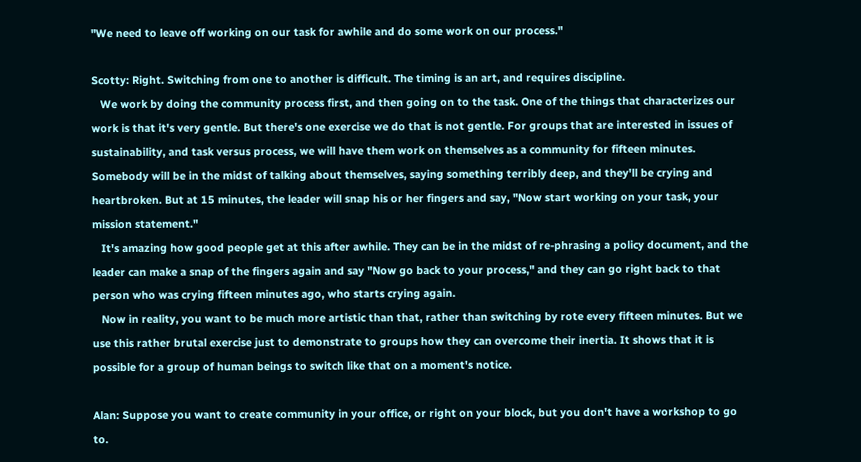"We need to leave off working on our task for awhile and do some work on our process."

Scotty: Right. Switching from one to another is difficult. The timing is an art, and requires discipline.
   We work by doing the community process first, and then going on to the task. One of the things that characterizes our work is that it's very gentle. But there's one exercise we do that is not gentle. For groups that are interested in issues of sustainability, and task versus process, we will have them work on themselves as a community for fifteen minutes. Somebody will be in the midst of talking about themselves, saying something terribly deep, and they'll be crying and heartbroken. But at 15 minutes, the leader will snap his or her fingers and say, "Now start working on your task, your mission statement."
   It's amazing how good people get at this after awhile. They can be in the midst of re-phrasing a policy document, and the leader can make a snap of the fingers again and say "Now go back to your process," and they can go right back to that person who was crying fifteen minutes ago, who starts crying again.
   Now in reality, you want to be much more artistic than that, rather than switching by rote every fifteen minutes. But we use this rather brutal exercise just to demonstrate to groups how they can overcome their inertia. It shows that it is possible for a group of human beings to switch like that on a moment's notice.

Alan: Suppose you want to create community in your office, or right on your block, but you don't have a workshop to go to.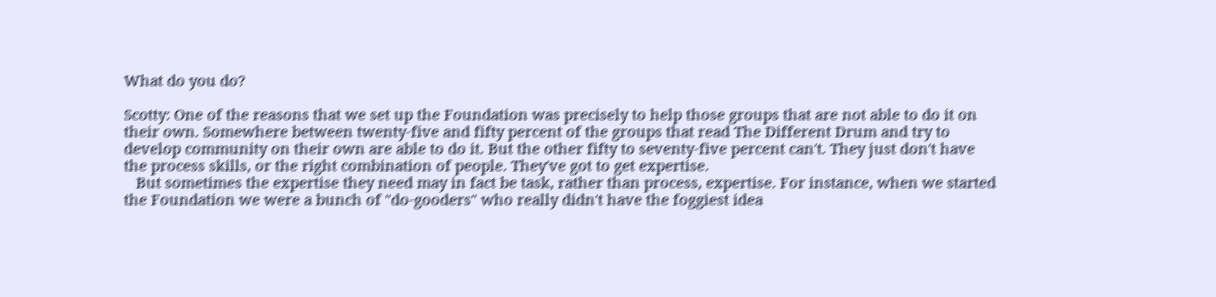What do you do?

Scotty: One of the reasons that we set up the Foundation was precisely to help those groups that are not able to do it on their own. Somewhere between twenty-five and fifty percent of the groups that read The Different Drum and try to develop community on their own are able to do it. But the other fifty to seventy-five percent can't. They just don't have the process skills, or the right combination of people. They've got to get expertise.
   But sometimes the expertise they need may in fact be task, rather than process, expertise. For instance, when we started the Foundation we were a bunch of "do-gooders" who really didn't have the foggiest idea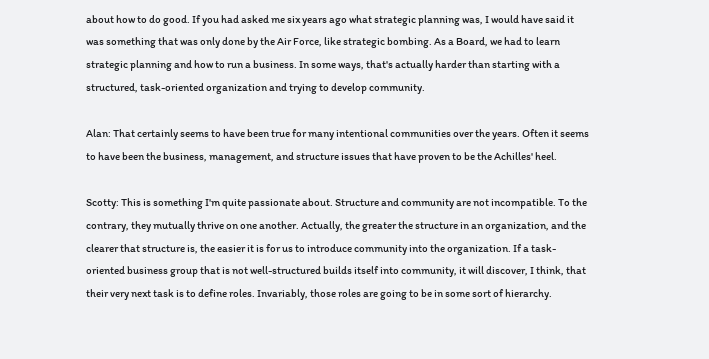about how to do good. If you had asked me six years ago what strategic planning was, I would have said it was something that was only done by the Air Force, like strategic bombing. As a Board, we had to learn strategic planning and how to run a business. In some ways, that's actually harder than starting with a structured, task-oriented organization and trying to develop community.

Alan: That certainly seems to have been true for many intentional communities over the years. Often it seems to have been the business, management, and structure issues that have proven to be the Achilles' heel.

Scotty: This is something I'm quite passionate about. Structure and community are not incompatible. To the contrary, they mutually thrive on one another. Actually, the greater the structure in an organization, and the clearer that structure is, the easier it is for us to introduce community into the organization. If a task-oriented business group that is not well-structured builds itself into community, it will discover, I think, that their very next task is to define roles. Invariably, those roles are going to be in some sort of hierarchy.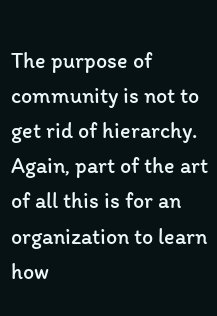The purpose of community is not to get rid of hierarchy. Again, part of the art of all this is for an organization to learn how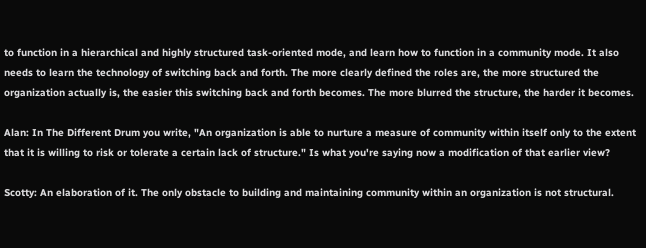to function in a hierarchical and highly structured task-oriented mode, and learn how to function in a community mode. It also needs to learn the technology of switching back and forth. The more clearly defined the roles are, the more structured the organization actually is, the easier this switching back and forth becomes. The more blurred the structure, the harder it becomes.

Alan: In The Different Drum you write, "An organization is able to nurture a measure of community within itself only to the extent that it is willing to risk or tolerate a certain lack of structure." Is what you're saying now a modification of that earlier view?

Scotty: An elaboration of it. The only obstacle to building and maintaining community within an organization is not structural.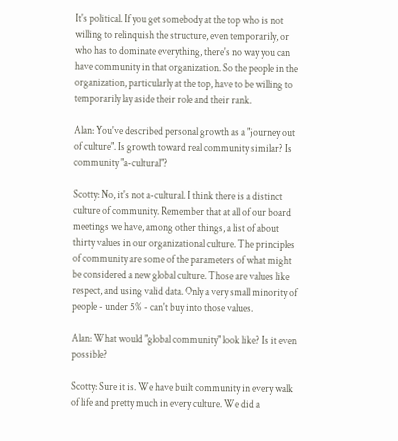It's political. If you get somebody at the top who is not willing to relinquish the structure, even temporarily, or who has to dominate everything, there's no way you can have community in that organization. So the people in the organization, particularly at the top, have to be willing to temporarily lay aside their role and their rank.

Alan: You've described personal growth as a "journey out of culture". Is growth toward real community similar? Is community "a-cultural"?

Scotty: No, it's not a-cultural. I think there is a distinct culture of community. Remember that at all of our board meetings we have, among other things, a list of about thirty values in our organizational culture. The principles of community are some of the parameters of what might be considered a new global culture. Those are values like respect, and using valid data. Only a very small minority of people - under 5% - can't buy into those values.

Alan: What would "global community" look like? Is it even possible?

Scotty: Sure it is. We have built community in every walk of life and pretty much in every culture. We did a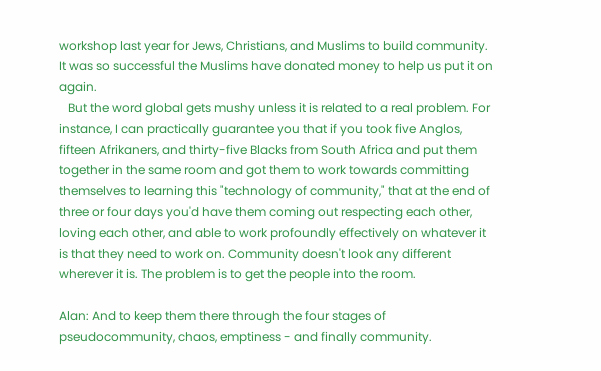workshop last year for Jews, Christians, and Muslims to build community. It was so successful the Muslims have donated money to help us put it on again.
   But the word global gets mushy unless it is related to a real problem. For instance, I can practically guarantee you that if you took five Anglos, fifteen Afrikaners, and thirty-five Blacks from South Africa and put them together in the same room and got them to work towards committing themselves to learning this "technology of community," that at the end of three or four days you'd have them coming out respecting each other, loving each other, and able to work profoundly effectively on whatever it is that they need to work on. Community doesn't look any different wherever it is. The problem is to get the people into the room.

Alan: And to keep them there through the four stages of pseudocommunity, chaos, emptiness - and finally community.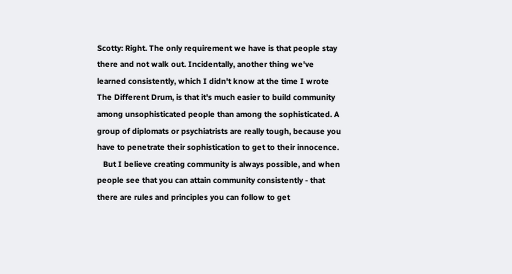Scotty: Right. The only requirement we have is that people stay there and not walk out. Incidentally, another thing we've learned consistently, which I didn't know at the time I wrote The Different Drum, is that it's much easier to build community among unsophisticated people than among the sophisticated. A group of diplomats or psychiatrists are really tough, because you have to penetrate their sophistication to get to their innocence.
   But I believe creating community is always possible, and when people see that you can attain community consistently - that there are rules and principles you can follow to get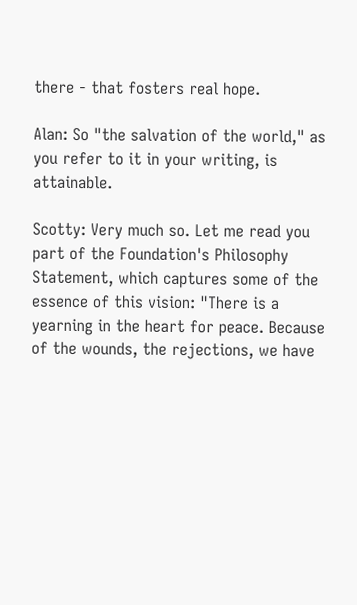there - that fosters real hope.

Alan: So "the salvation of the world," as you refer to it in your writing, is attainable.

Scotty: Very much so. Let me read you part of the Foundation's Philosophy Statement, which captures some of the essence of this vision: "There is a yearning in the heart for peace. Because of the wounds, the rejections, we have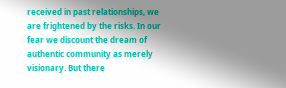received in past relationships, we are frightened by the risks. In our fear we discount the dream of authentic community as merely visionary. But there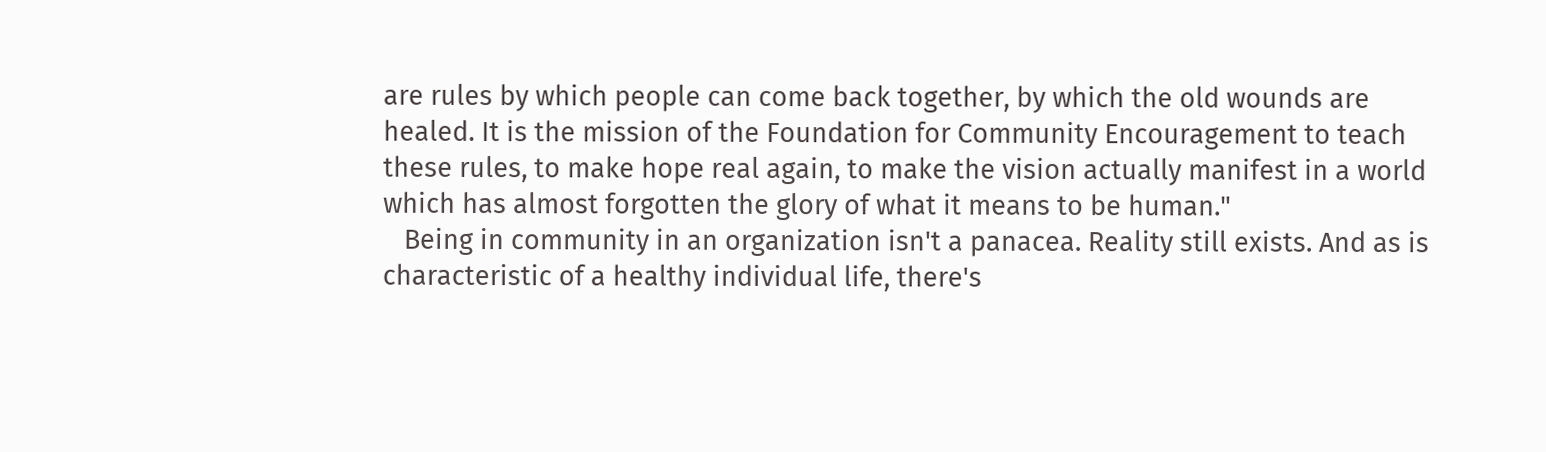are rules by which people can come back together, by which the old wounds are healed. It is the mission of the Foundation for Community Encouragement to teach these rules, to make hope real again, to make the vision actually manifest in a world which has almost forgotten the glory of what it means to be human."
   Being in community in an organization isn't a panacea. Reality still exists. And as is characteristic of a healthy individual life, there's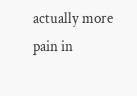actually more pain in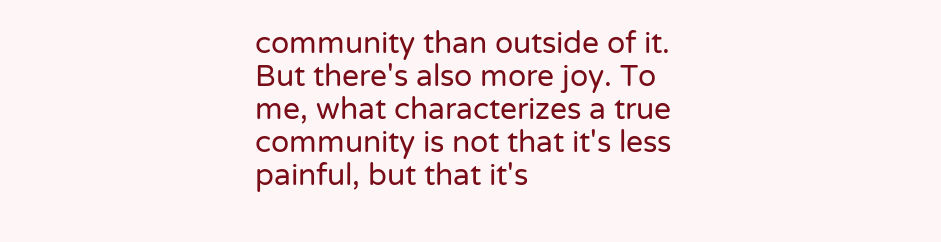community than outside of it. But there's also more joy. To me, what characterizes a true community is not that it's less painful, but that it's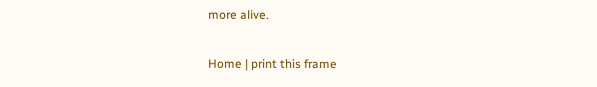more alive.

Home | print this frame